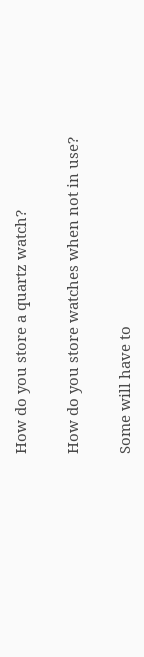How do you store a quartz watch?

How do you store watches when not in use?

Some will have to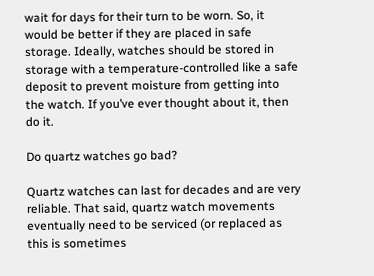wait for days for their turn to be worn. So, it would be better if they are placed in safe storage. Ideally, watches should be stored in storage with a temperature-controlled like a safe deposit to prevent moisture from getting into the watch. If you’ve ever thought about it, then do it.

Do quartz watches go bad?

Quartz watches can last for decades and are very reliable. That said, quartz watch movements eventually need to be serviced (or replaced as this is sometimes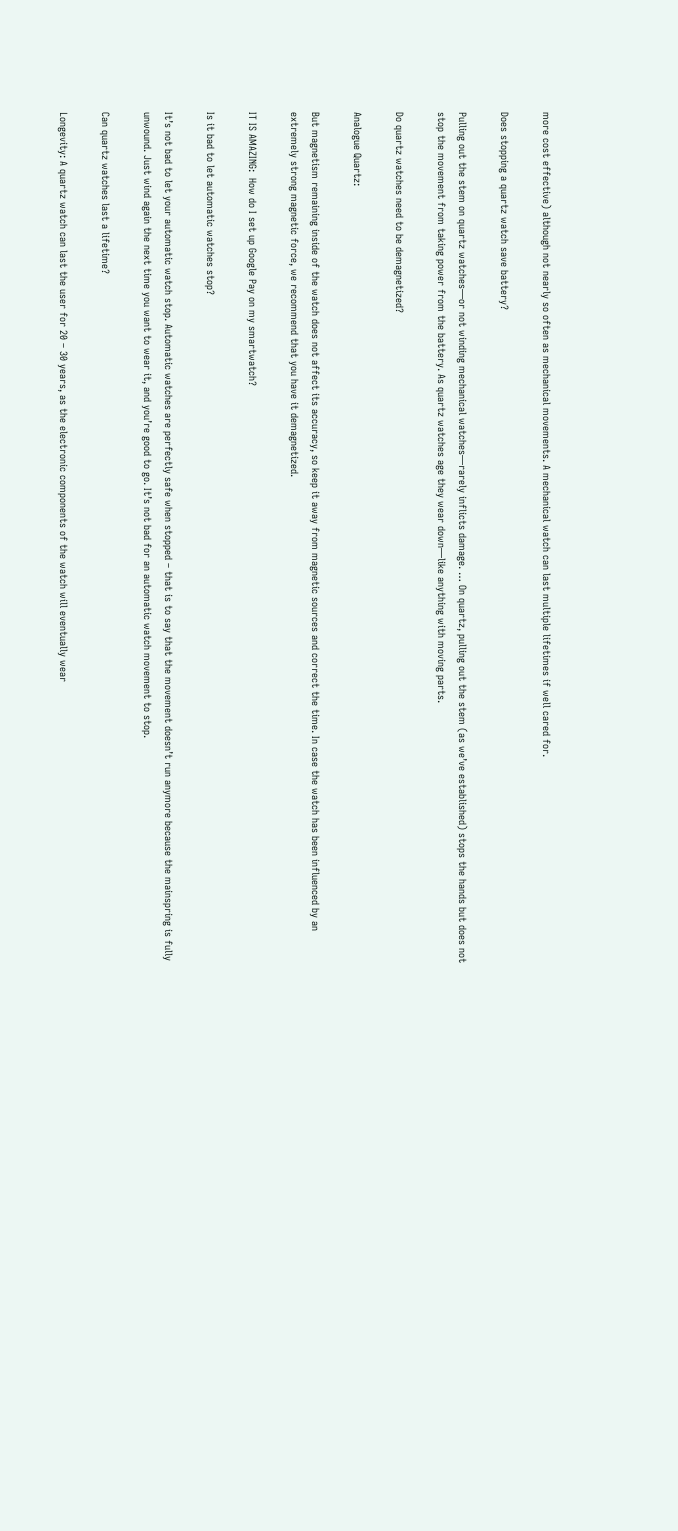more cost effective) although not nearly so often as mechanical movements. A mechanical watch can last multiple lifetimes if well cared for.

Does stopping a quartz watch save battery?

Pulling out the stem on quartz watches—or not winding mechanical watches—rarely inflicts damage. … On quartz, pulling out the stem (as we’ve established) stops the hands but does not stop the movement from taking power from the battery. As quartz watches age they wear down—like anything with moving parts.

Do quartz watches need to be demagnetized?

Analogue Quartz:

But magnetism remaining inside of the watch does not affect its accuracy, so keep it away from magnetic sources and correct the time. In case the watch has been influenced by an extremely strong magnetic force, we recommend that you have it demagnetized.

IT IS AMAZING:  How do I set up Google Pay on my smartwatch?

Is it bad to let automatic watches stop?

It’s not bad to let your automatic watch stop. Automatic watches are perfectly safe when stopped – that is to say that the movement doesn’t run anymore because the mainspring is fully unwound. Just wind again the next time you want to wear it, and you’re good to go. It’s not bad for an automatic watch movement to stop.

Can quartz watches last a lifetime?

Longevity: A quartz watch can last the user for 20 – 30 years, as the electronic components of the watch will eventually wear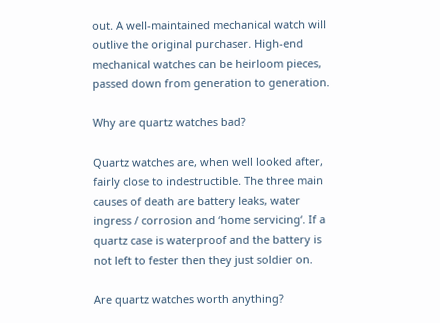out. A well-maintained mechanical watch will outlive the original purchaser. High-end mechanical watches can be heirloom pieces, passed down from generation to generation.

Why are quartz watches bad?

Quartz watches are, when well looked after, fairly close to indestructible. The three main causes of death are battery leaks, water ingress / corrosion and ‘home servicing‘. If a quartz case is waterproof and the battery is not left to fester then they just soldier on.

Are quartz watches worth anything?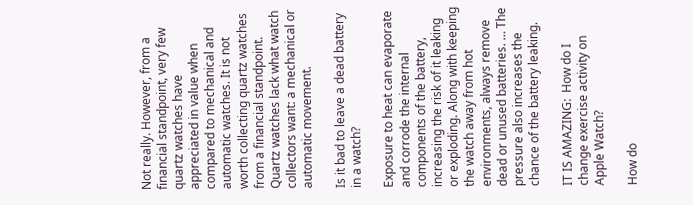Not really. However, from a financial standpoint, very few quartz watches have appreciated in value when compared to mechanical and automatic watches. It is not worth collecting quartz watches from a financial standpoint. Quartz watches lack what watch collectors want: a mechanical or automatic movement.

Is it bad to leave a dead battery in a watch?

Exposure to heat can evaporate and corrode the internal components of the battery, increasing the risk of it leaking or exploding. Along with keeping the watch away from hot environments, always remove dead or unused batteries. … The pressure also increases the chance of the battery leaking.

IT IS AMAZING:  How do I change exercise activity on Apple Watch?

How do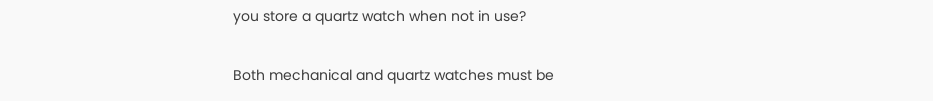you store a quartz watch when not in use?

Both mechanical and quartz watches must be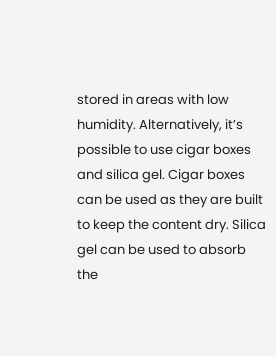stored in areas with low humidity. Alternatively, it’s possible to use cigar boxes and silica gel. Cigar boxes can be used as they are built to keep the content dry. Silica gel can be used to absorb the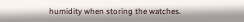humidity when storing the watches.